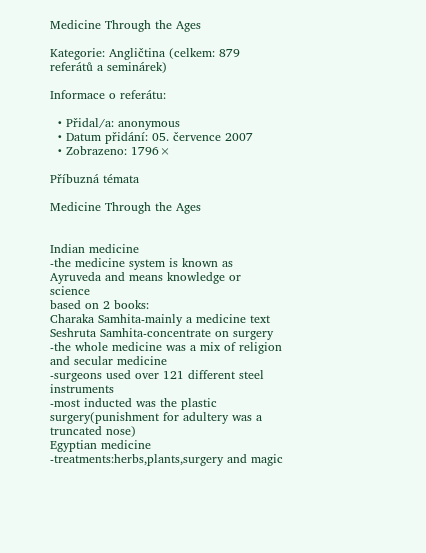Medicine Through the Ages

Kategorie: Angličtina (celkem: 879 referátů a seminárek)

Informace o referátu:

  • Přidal/a: anonymous
  • Datum přidání: 05. července 2007
  • Zobrazeno: 1796×

Příbuzná témata

Medicine Through the Ages


Indian medicine
-the medicine system is known as Ayruveda and means knowledge or science
based on 2 books:
Charaka Samhita-mainly a medicine text
Seshruta Samhita-concentrate on surgery
-the whole medicine was a mix of religion and secular medicine
-surgeons used over 121 different steel instruments
-most inducted was the plastic surgery(punishment for adultery was a truncated nose)
Egyptian medicine
-treatments:herbs,plants,surgery and magic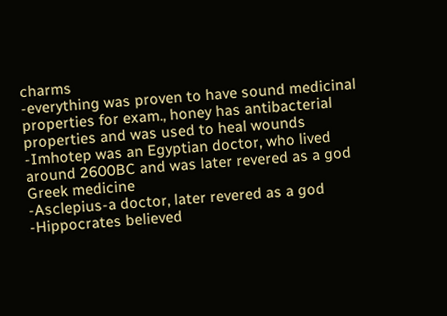charms
-everything was proven to have sound medicinal properties for exam., honey has antibacterial properties and was used to heal wounds
-Imhotep was an Egyptian doctor, who lived around 2600BC and was later revered as a god
Greek medicine
-Asclepius-a doctor, later revered as a god
-Hippocrates believed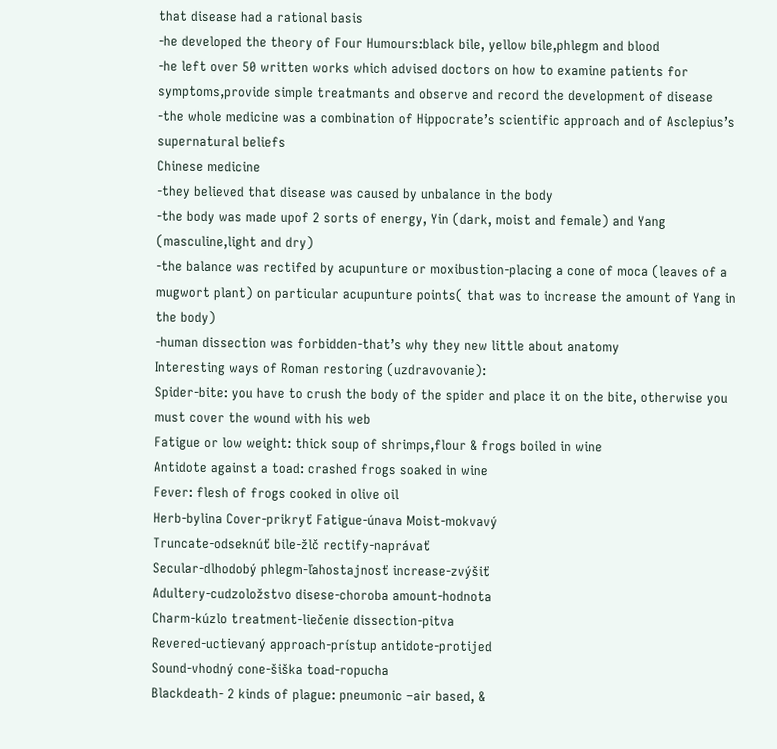that disease had a rational basis
-he developed the theory of Four Humours:black bile, yellow bile,phlegm and blood
-he left over 50 written works which advised doctors on how to examine patients for symptoms,provide simple treatmants and observe and record the development of disease
-the whole medicine was a combination of Hippocrate’s scientific approach and of Asclepius’s supernatural beliefs
Chinese medicine
-they believed that disease was caused by unbalance in the body
-the body was made upof 2 sorts of energy, Yin (dark, moist and female) and Yang (masculine,light and dry)
-the balance was rectifed by acupunture or moxibustion-placing a cone of moca (leaves of a mugwort plant) on particular acupunture points( that was to increase the amount of Yang in the body)
-human dissection was forbidden-that’s why they new little about anatomy
Interesting ways of Roman restoring (uzdravovanie):
Spider-bite: you have to crush the body of the spider and place it on the bite, otherwise you must cover the wound with his web
Fatigue or low weight: thick soup of shrimps,flour & frogs boiled in wine
Antidote against a toad: crashed frogs soaked in wine
Fever: flesh of frogs cooked in olive oil
Herb-bylina Cover-prikryť Fatigue-únava Moist-mokvavý
Truncate-odseknúť bile-žlč rectify-naprávať
Secular-dlhodobý phlegm-ľahostajnosť increase-zvýšiť
Adultery-cudzoložstvo disese-choroba amount-hodnota
Charm-kúzlo treatment-liečenie dissection-pitva
Revered-uctievaný approach-prístup antidote-protijed
Sound-vhodný cone-šiška toad-ropucha
Blackdeath- 2 kinds of plague: pneumonic –air based, &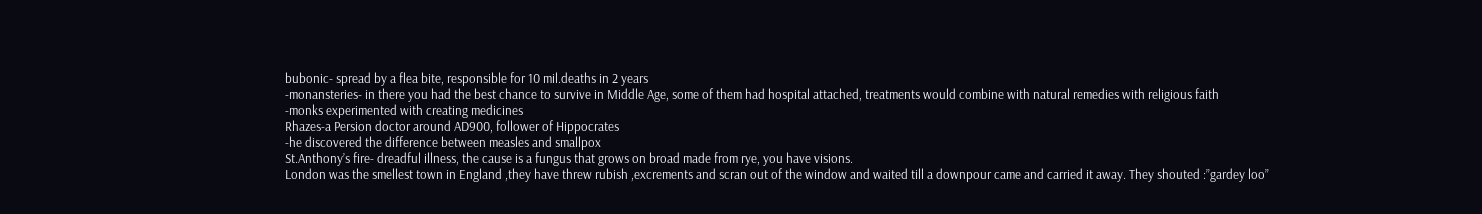bubonic- spread by a flea bite, responsible for 10 mil.deaths in 2 years
-monansteries- in there you had the best chance to survive in Middle Age, some of them had hospital attached, treatments would combine with natural remedies with religious faith
-monks experimented with creating medicines
Rhazes-a Persion doctor around AD900, follower of Hippocrates
-he discovered the difference between measles and smallpox
St.Anthony’s fire- dreadful illness, the cause is a fungus that grows on broad made from rye, you have visions.
London was the smellest town in England ,they have threw rubish ,excrements and scran out of the window and waited till a downpour came and carried it away. They shouted :”gardey loo”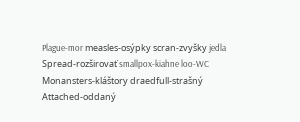Plague-mor measles-osýpky scran-zvyšky jedla
Spread-rozširovať smallpox-kiahne loo-WC
Monansters-kláštory draedfull-strašný
Attached-oddaný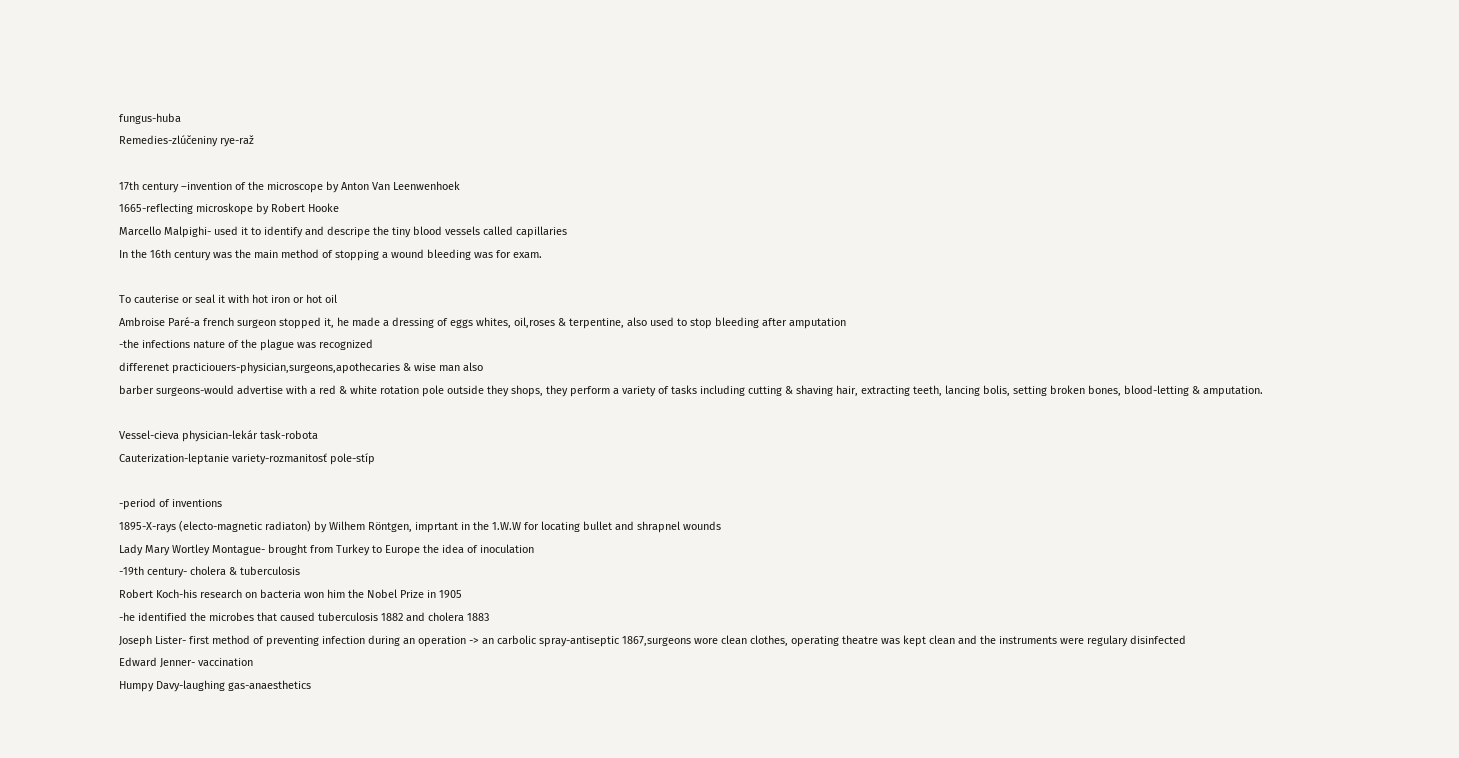fungus-huba
Remedies-zlúčeniny rye-raž

17th century –invention of the microscope by Anton Van Leenwenhoek
1665-reflecting microskope by Robert Hooke
Marcello Malpighi- used it to identify and descripe the tiny blood vessels called capillaries
In the 16th century was the main method of stopping a wound bleeding was for exam.

To cauterise or seal it with hot iron or hot oil
Ambroise Paré-a french surgeon stopped it, he made a dressing of eggs whites, oil,roses & terpentine, also used to stop bleeding after amputation
-the infections nature of the plague was recognized
differenet practiciouers-physician,surgeons,apothecaries & wise man also
barber surgeons-would advertise with a red & white rotation pole outside they shops, they perform a variety of tasks including cutting & shaving hair, extracting teeth, lancing bolis, setting broken bones, blood-letting & amputation.

Vessel-cieva physician-lekár task-robota
Cauterization-leptanie variety-rozmanitosť pole-stíp

-period of inventions
1895-X-rays (electo-magnetic radiaton) by Wilhem Röntgen, imprtant in the 1.W.W for locating bullet and shrapnel wounds
Lady Mary Wortley Montague- brought from Turkey to Europe the idea of inoculation
-19th century- cholera & tuberculosis
Robert Koch-his research on bacteria won him the Nobel Prize in 1905
-he identified the microbes that caused tuberculosis 1882 and cholera 1883
Joseph Lister- first method of preventing infection during an operation -> an carbolic spray-antiseptic 1867,surgeons wore clean clothes, operating theatre was kept clean and the instruments were regulary disinfected
Edward Jenner- vaccination
Humpy Davy-laughing gas-anaesthetics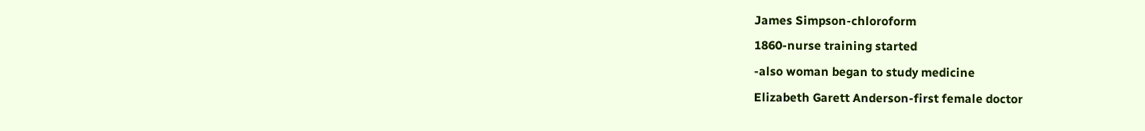James Simpson-chloroform
1860-nurse training started
-also woman began to study medicine
Elizabeth Garett Anderson-first female doctor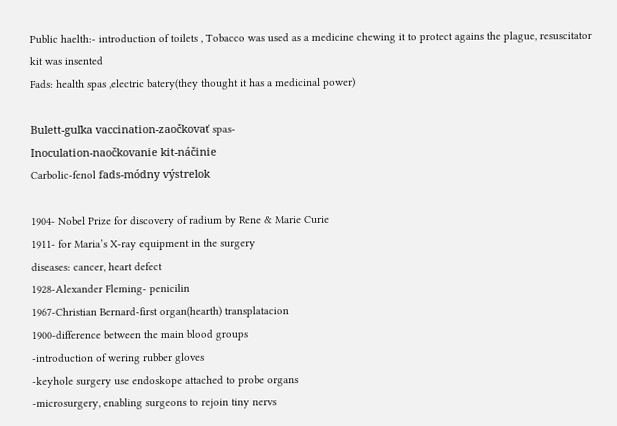Public haelth:- introduction of toilets , Tobacco was used as a medicine chewing it to protect agains the plague, resuscitator kit was insented
Fads: health spas ,electric batery(they thought it has a medicinal power)

Bulett-guľka vaccination-zaočkovať spas-
Inoculation-naočkovanie kit-náčinie
Carbolic-fenol fads-módny výstrelok

1904- Nobel Prize for discovery of radium by Rene & Marie Curie
1911- for Maria’s X-ray equipment in the surgery
diseases: cancer, heart defect
1928-Alexander Fleming- penicilin
1967-Christian Bernard-first organ(hearth) transplatacion
1900-difference between the main blood groups
-introduction of wering rubber gloves
-keyhole surgery use endoskope attached to probe organs
-microsurgery, enabling surgeons to rejoin tiny nervs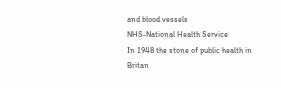and blood vessels
NHS-National Health Service
In 1948 the stone of public health in Britan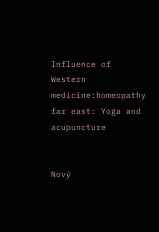Influence of Western medicine:homeopathy
far east: Yoga and acupuncture


Nový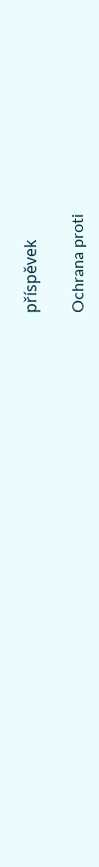příspěvek

Ochrana proti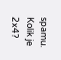spamu. Kolik je 2x4?